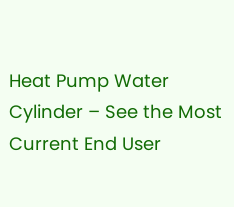Heat Pump Water Cylinder – See the Most Current End User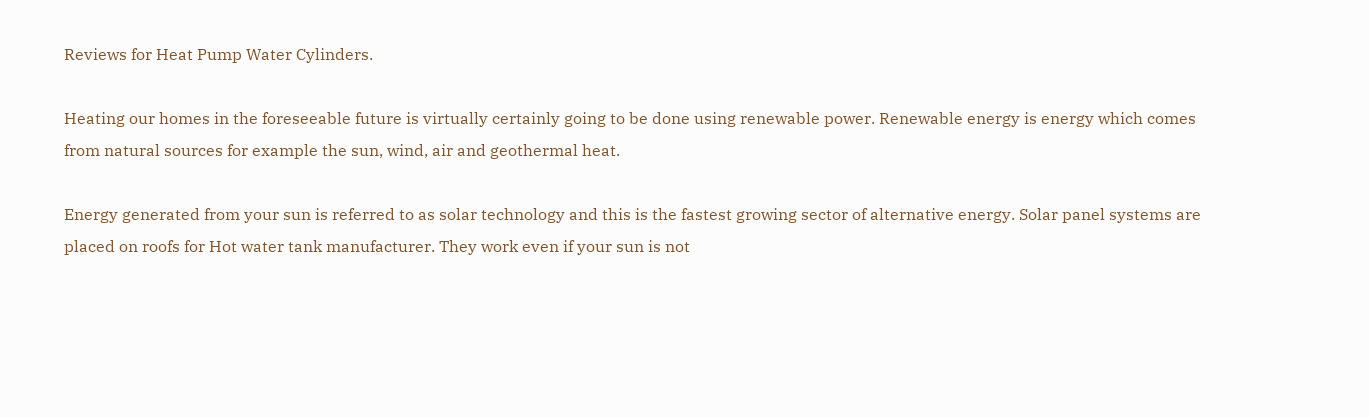Reviews for Heat Pump Water Cylinders.

Heating our homes in the foreseeable future is virtually certainly going to be done using renewable power. Renewable energy is energy which comes from natural sources for example the sun, wind, air and geothermal heat.

Energy generated from your sun is referred to as solar technology and this is the fastest growing sector of alternative energy. Solar panel systems are placed on roofs for Hot water tank manufacturer. They work even if your sun is not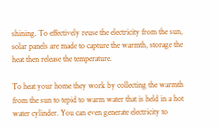shining. To effectively reuse the electricity from the sun, solar panels are made to capture the warmth, storage the heat then release the temperature.

To heat your home they work by collecting the warmth from the sun to tepid to warm water that is held in a hot water cylinder. You can even generate electricity to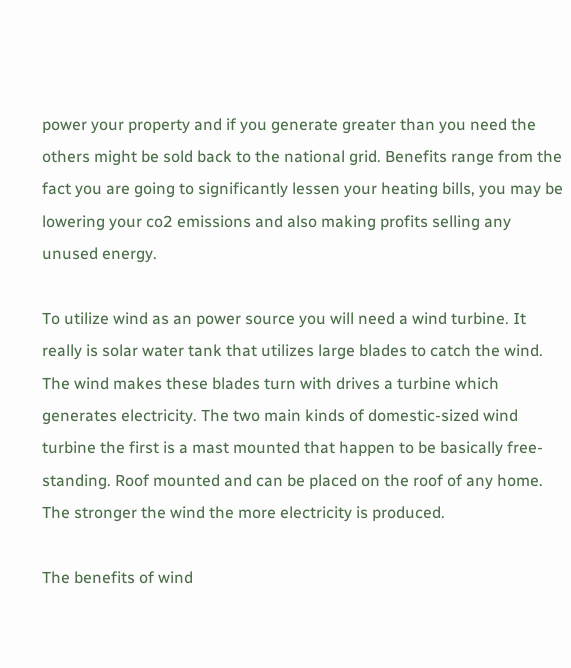power your property and if you generate greater than you need the others might be sold back to the national grid. Benefits range from the fact you are going to significantly lessen your heating bills, you may be lowering your co2 emissions and also making profits selling any unused energy.

To utilize wind as an power source you will need a wind turbine. It really is solar water tank that utilizes large blades to catch the wind. The wind makes these blades turn with drives a turbine which generates electricity. The two main kinds of domestic-sized wind turbine the first is a mast mounted that happen to be basically free-standing. Roof mounted and can be placed on the roof of any home. The stronger the wind the more electricity is produced.

The benefits of wind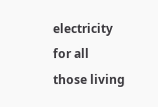electricity for all those living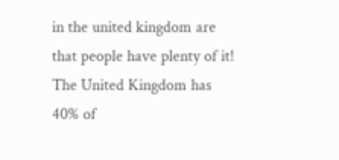in the united kingdom are that people have plenty of it! The United Kingdom has 40% of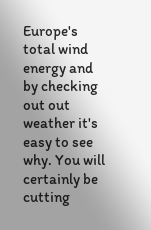Europe's total wind energy and by checking out out weather it's easy to see why. You will certainly be cutting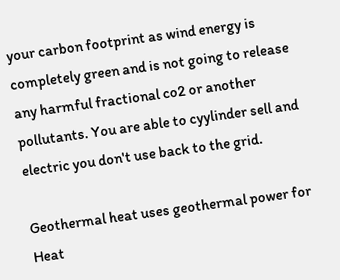your carbon footprint as wind energy is completely green and is not going to release any harmful fractional co2 or another pollutants. You are able to cyylinder sell and electric you don't use back to the grid.

Geothermal heat uses geothermal power for Heat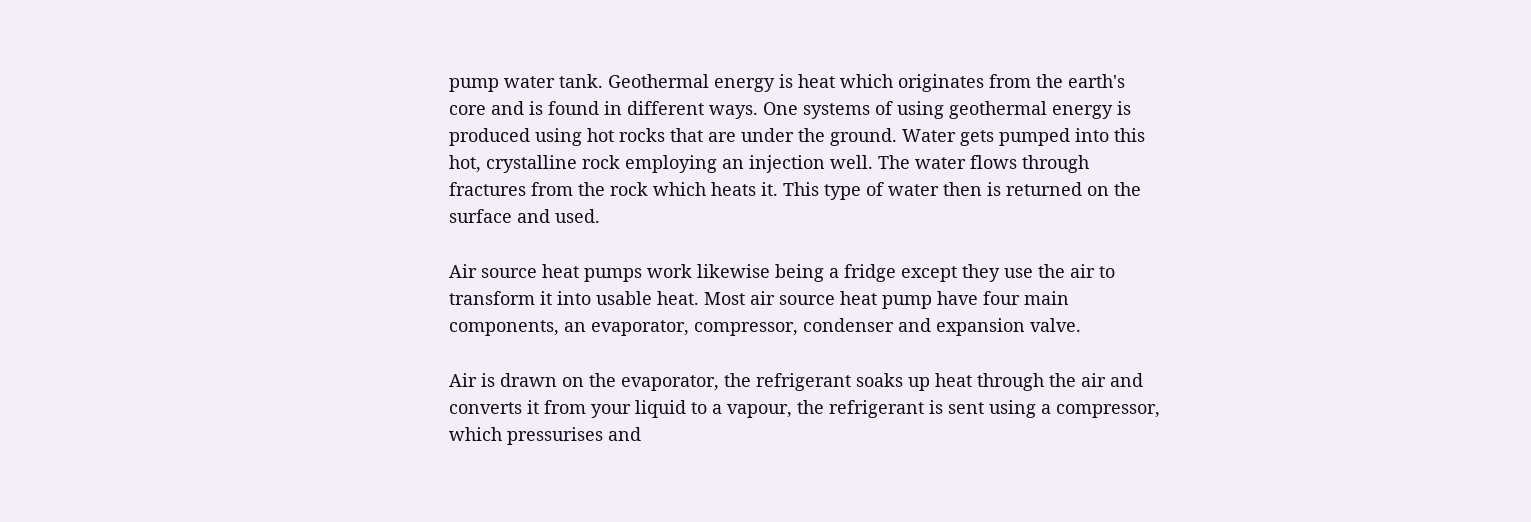pump water tank. Geothermal energy is heat which originates from the earth's core and is found in different ways. One systems of using geothermal energy is produced using hot rocks that are under the ground. Water gets pumped into this hot, crystalline rock employing an injection well. The water flows through fractures from the rock which heats it. This type of water then is returned on the surface and used.

Air source heat pumps work likewise being a fridge except they use the air to transform it into usable heat. Most air source heat pump have four main components, an evaporator, compressor, condenser and expansion valve.

Air is drawn on the evaporator, the refrigerant soaks up heat through the air and converts it from your liquid to a vapour, the refrigerant is sent using a compressor, which pressurises and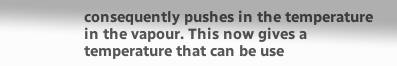consequently pushes in the temperature in the vapour. This now gives a temperature that can be use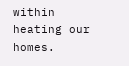within heating our homes.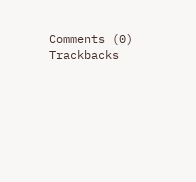Comments (0) Trackbacks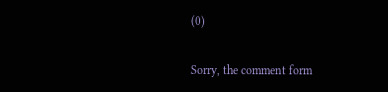(0)

Sorry, the comment form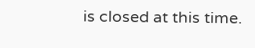is closed at this time.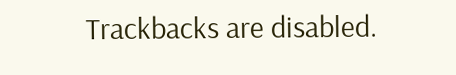Trackbacks are disabled.